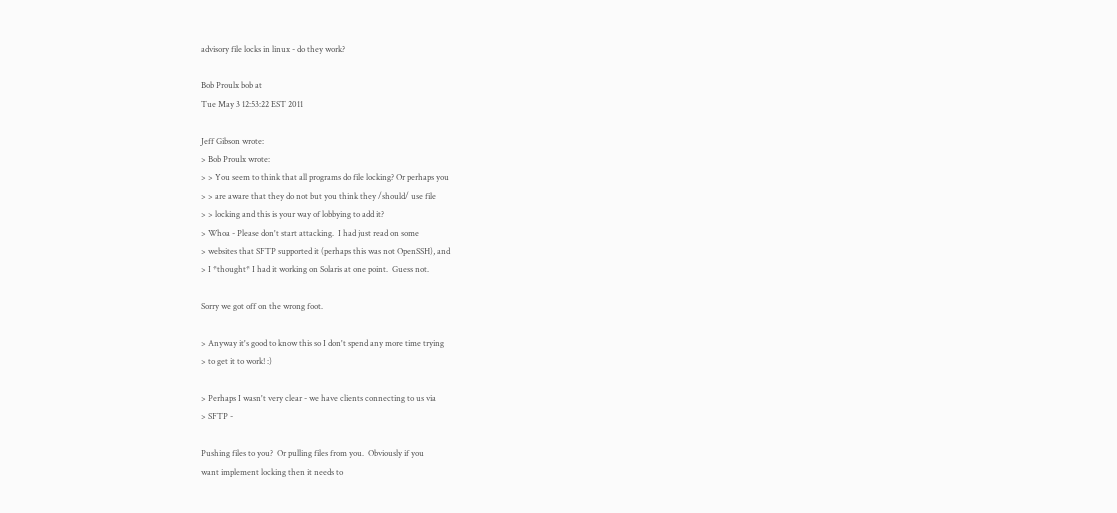advisory file locks in linux - do they work?

Bob Proulx bob at
Tue May 3 12:53:22 EST 2011

Jeff Gibson wrote:
> Bob Proulx wrote:
> > You seem to think that all programs do file locking? Or perhaps you
> > are aware that they do not but you think they /should/ use file
> > locking and this is your way of lobbying to add it?
> Whoa - Please don't start attacking.  I had just read on some
> websites that SFTP supported it (perhaps this was not OpenSSH), and
> I *thought* I had it working on Solaris at one point.  Guess not.

Sorry we got off on the wrong foot.

> Anyway it's good to know this so I don't spend any more time trying
> to get it to work! :)

> Perhaps I wasn't very clear - we have clients connecting to us via
> SFTP -

Pushing files to you?  Or pulling files from you.  Obviously if you
want implement locking then it needs to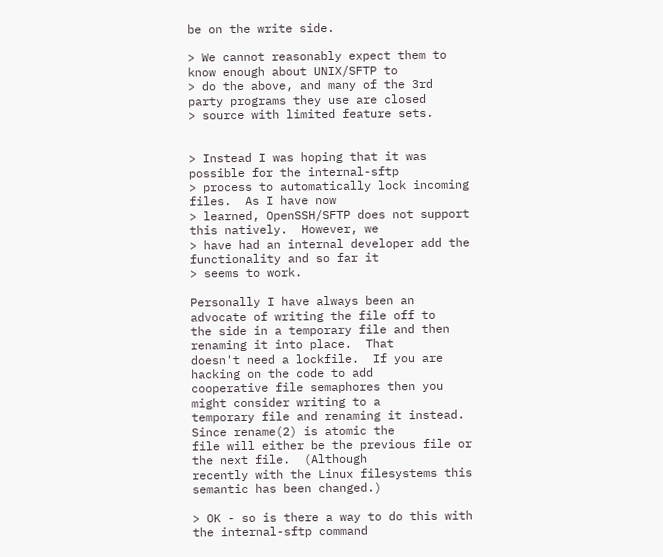be on the write side.

> We cannot reasonably expect them to know enough about UNIX/SFTP to
> do the above, and many of the 3rd party programs they use are closed
> source with limited feature sets.


> Instead I was hoping that it was possible for the internal-sftp
> process to automatically lock incoming files.  As I have now
> learned, OpenSSH/SFTP does not support this natively.  However, we
> have had an internal developer add the functionality and so far it
> seems to work.

Personally I have always been an advocate of writing the file off to
the side in a temporary file and then renaming it into place.  That
doesn't need a lockfile.  If you are hacking on the code to add
cooperative file semaphores then you might consider writing to a
temporary file and renaming it instead.  Since rename(2) is atomic the
file will either be the previous file or the next file.  (Although
recently with the Linux filesystems this semantic has been changed.)

> OK - so is there a way to do this with the internal-sftp command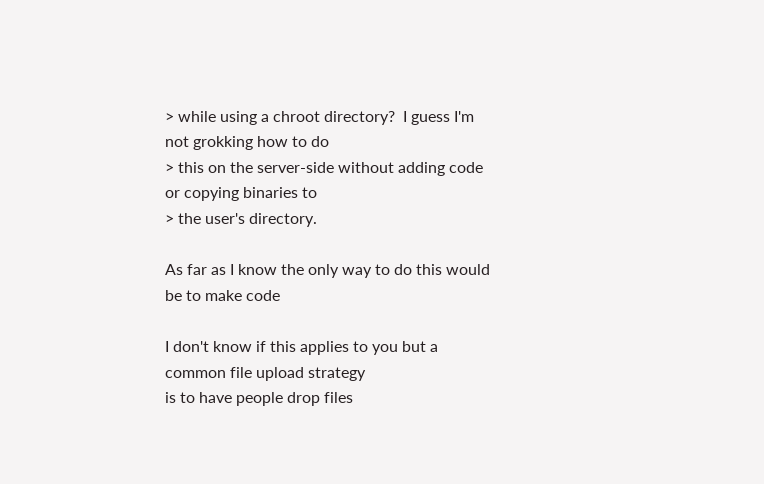> while using a chroot directory?  I guess I'm not grokking how to do
> this on the server-side without adding code or copying binaries to
> the user's directory.

As far as I know the only way to do this would be to make code

I don't know if this applies to you but a common file upload strategy
is to have people drop files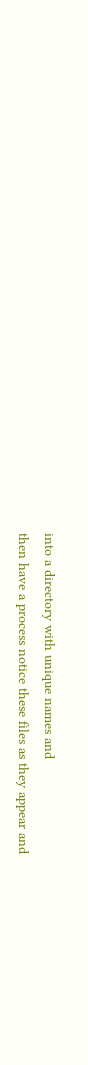into a directory with unique names and
then have a process notice these files as they appear and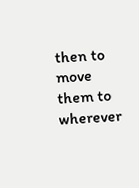then to move
them to wherever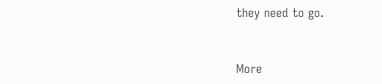they need to go.


More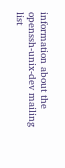information about the openssh-unix-dev mailing list